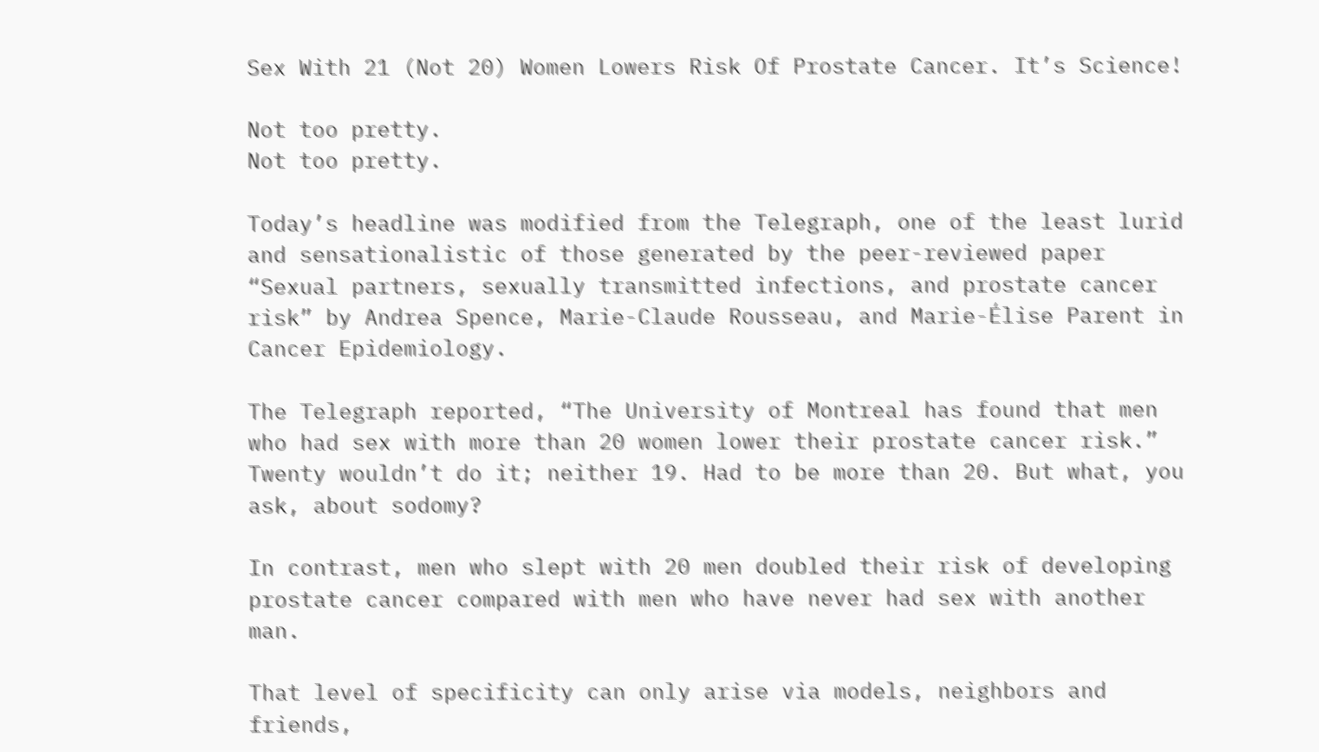Sex With 21 (Not 20) Women Lowers Risk Of Prostate Cancer. It’s Science!

Not too pretty.
Not too pretty.

Today’s headline was modified from the Telegraph, one of the least lurid and sensationalistic of those generated by the peer-reviewed paper “Sexual partners, sexually transmitted infections, and prostate cancer risk” by Andrea Spence, Marie-Claude Rousseau, and Marie-Élise Parent in Cancer Epidemiology.

The Telegraph reported, “The University of Montreal has found that men who had sex with more than 20 women lower their prostate cancer risk.” Twenty wouldn’t do it; neither 19. Had to be more than 20. But what, you ask, about sodomy?

In contrast, men who slept with 20 men doubled their risk of developing prostate cancer compared with men who have never had sex with another man.

That level of specificity can only arise via models, neighbors and friends,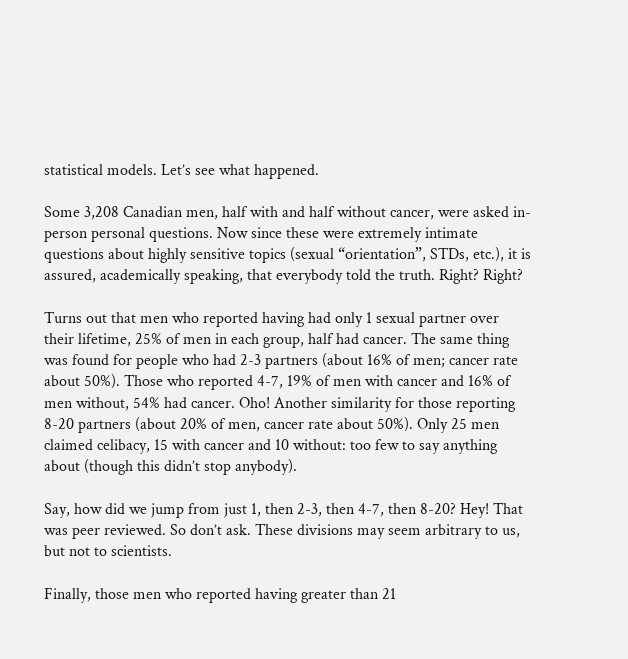statistical models. Let’s see what happened.

Some 3,208 Canadian men, half with and half without cancer, were asked in-person personal questions. Now since these were extremely intimate questions about highly sensitive topics (sexual “orientation”, STDs, etc.), it is assured, academically speaking, that everybody told the truth. Right? Right?

Turns out that men who reported having had only 1 sexual partner over their lifetime, 25% of men in each group, half had cancer. The same thing was found for people who had 2-3 partners (about 16% of men; cancer rate about 50%). Those who reported 4-7, 19% of men with cancer and 16% of men without, 54% had cancer. Oho! Another similarity for those reporting 8-20 partners (about 20% of men, cancer rate about 50%). Only 25 men claimed celibacy, 15 with cancer and 10 without: too few to say anything about (though this didn’t stop anybody).

Say, how did we jump from just 1, then 2-3, then 4-7, then 8-20? Hey! That was peer reviewed. So don’t ask. These divisions may seem arbitrary to us, but not to scientists.

Finally, those men who reported having greater than 21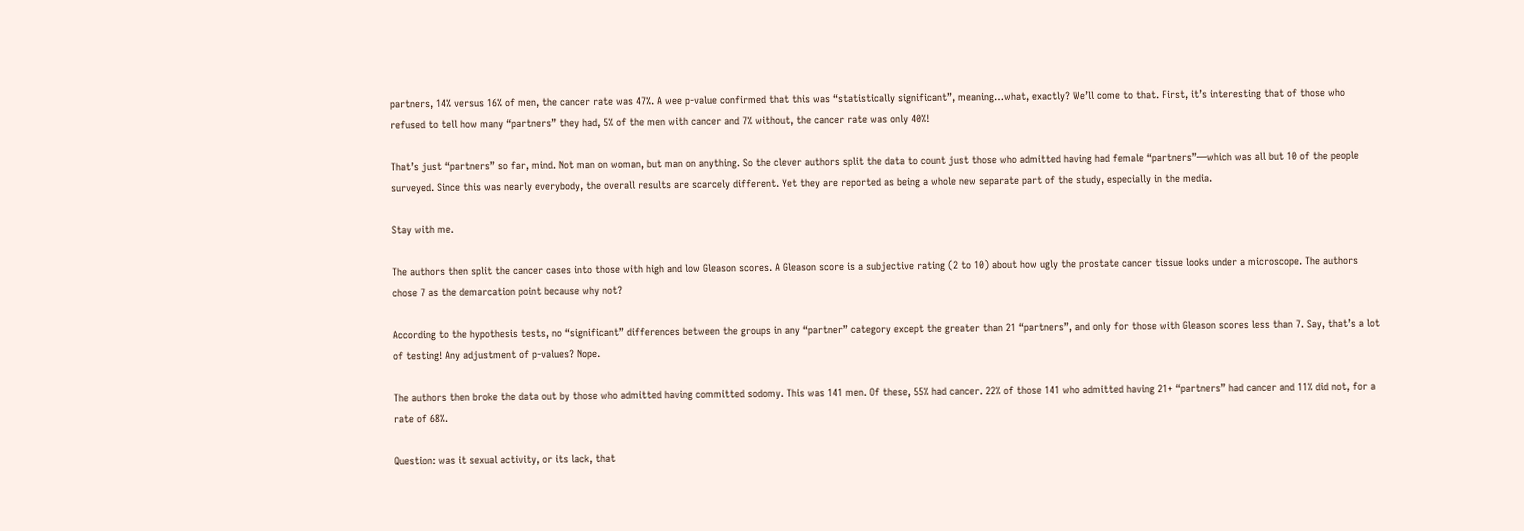partners, 14% versus 16% of men, the cancer rate was 47%. A wee p-value confirmed that this was “statistically significant”, meaning…what, exactly? We’ll come to that. First, it’s interesting that of those who refused to tell how many “partners” they had, 5% of the men with cancer and 7% without, the cancer rate was only 40%!

That’s just “partners” so far, mind. Not man on woman, but man on anything. So the clever authors split the data to count just those who admitted having had female “partners”—which was all but 10 of the people surveyed. Since this was nearly everybody, the overall results are scarcely different. Yet they are reported as being a whole new separate part of the study, especially in the media.

Stay with me.

The authors then split the cancer cases into those with high and low Gleason scores. A Gleason score is a subjective rating (2 to 10) about how ugly the prostate cancer tissue looks under a microscope. The authors chose 7 as the demarcation point because why not?

According to the hypothesis tests, no “significant” differences between the groups in any “partner” category except the greater than 21 “partners”, and only for those with Gleason scores less than 7. Say, that’s a lot of testing! Any adjustment of p-values? Nope.

The authors then broke the data out by those who admitted having committed sodomy. This was 141 men. Of these, 55% had cancer. 22% of those 141 who admitted having 21+ “partners” had cancer and 11% did not, for a rate of 68%.

Question: was it sexual activity, or its lack, that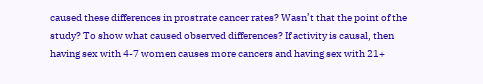caused these differences in prostrate cancer rates? Wasn’t that the point of the study? To show what caused observed differences? If activity is causal, then having sex with 4-7 women causes more cancers and having sex with 21+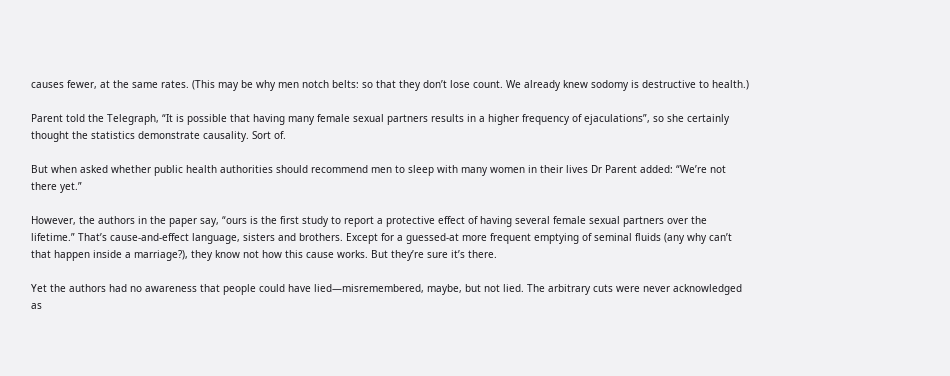causes fewer, at the same rates. (This may be why men notch belts: so that they don’t lose count. We already knew sodomy is destructive to health.)

Parent told the Telegraph, “It is possible that having many female sexual partners results in a higher frequency of ejaculations”, so she certainly thought the statistics demonstrate causality. Sort of.

But when asked whether public health authorities should recommend men to sleep with many women in their lives Dr Parent added: “We’re not there yet.”

However, the authors in the paper say, “ours is the first study to report a protective effect of having several female sexual partners over the lifetime.” That’s cause-and-effect language, sisters and brothers. Except for a guessed-at more frequent emptying of seminal fluids (any why can’t that happen inside a marriage?), they know not how this cause works. But they’re sure it’s there.

Yet the authors had no awareness that people could have lied—misremembered, maybe, but not lied. The arbitrary cuts were never acknowledged as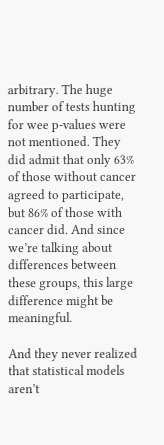arbitrary. The huge number of tests hunting for wee p-values were not mentioned. They did admit that only 63% of those without cancer agreed to participate, but 86% of those with cancer did. And since we’re talking about differences between these groups, this large difference might be meaningful.

And they never realized that statistical models aren’t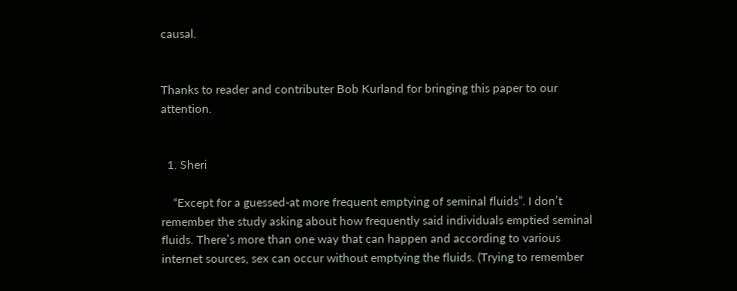causal.


Thanks to reader and contributer Bob Kurland for bringing this paper to our attention.


  1. Sheri

    “Except for a guessed-at more frequent emptying of seminal fluids”. I don’t remember the study asking about how frequently said individuals emptied seminal fluids. There’s more than one way that can happen and according to various internet sources, sex can occur without emptying the fluids. (Trying to remember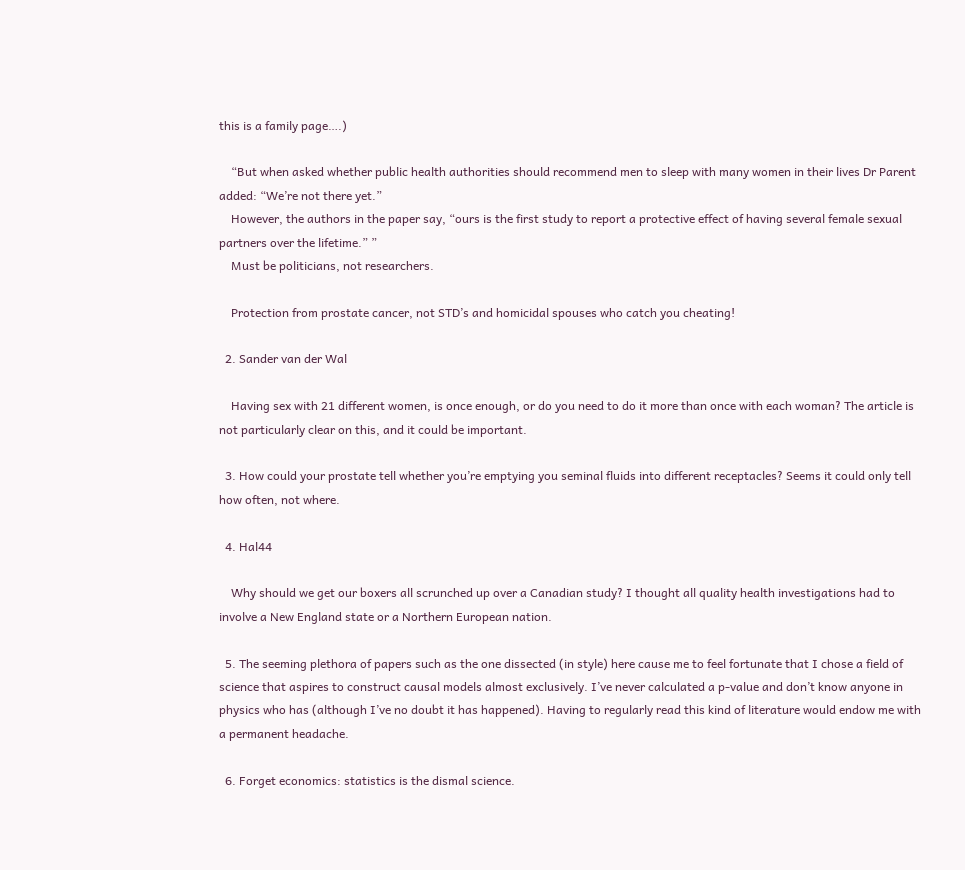this is a family page….)

    “But when asked whether public health authorities should recommend men to sleep with many women in their lives Dr Parent added: “We’re not there yet.”
    However, the authors in the paper say, “ours is the first study to report a protective effect of having several female sexual partners over the lifetime.” ”
    Must be politicians, not researchers.

    Protection from prostate cancer, not STD’s and homicidal spouses who catch you cheating!

  2. Sander van der Wal

    Having sex with 21 different women, is once enough, or do you need to do it more than once with each woman? The article is not particularly clear on this, and it could be important.

  3. How could your prostate tell whether you’re emptying you seminal fluids into different receptacles? Seems it could only tell how often, not where.

  4. Hal44

    Why should we get our boxers all scrunched up over a Canadian study? I thought all quality health investigations had to involve a New England state or a Northern European nation.

  5. The seeming plethora of papers such as the one dissected (in style) here cause me to feel fortunate that I chose a field of science that aspires to construct causal models almost exclusively. I’ve never calculated a p-value and don’t know anyone in physics who has (although I’ve no doubt it has happened). Having to regularly read this kind of literature would endow me with a permanent headache.

  6. Forget economics: statistics is the dismal science.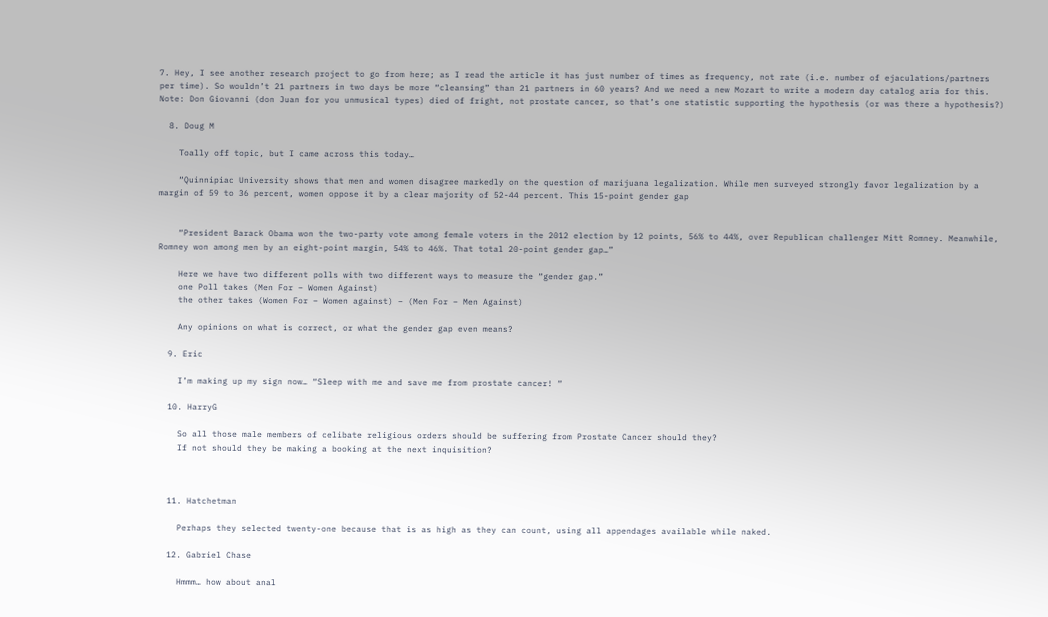7. Hey, I see another research project to go from here; as I read the article it has just number of times as frequency, not rate (i.e. number of ejaculations/partners per time). So wouldn’t 21 partners in two days be more “cleansing” than 21 partners in 60 years? And we need a new Mozart to write a modern day catalog aria for this. Note: Don Giovanni (don Juan for you unmusical types) died of fright, not prostate cancer, so that’s one statistic supporting the hypothesis (or was there a hypothesis?)

  8. Doug M

    Toally off topic, but I came across this today…

    “Quinnipiac University shows that men and women disagree markedly on the question of marijuana legalization. While men surveyed strongly favor legalization by a margin of 59 to 36 percent, women oppose it by a clear majority of 52-44 percent. This 15-point gender gap


    “President Barack Obama won the two-party vote among female voters in the 2012 election by 12 points, 56% to 44%, over Republican challenger Mitt Romney. Meanwhile, Romney won among men by an eight-point margin, 54% to 46%. That total 20-point gender gap…”

    Here we have two different polls with two different ways to measure the “gender gap.”
    one Poll takes (Men For – Women Against)
    the other takes (Women For – Women against) – (Men For – Men Against)

    Any opinions on what is correct, or what the gender gap even means?

  9. Eric

    I’m making up my sign now… “Sleep with me and save me from prostate cancer! “

  10. HarryG

    So all those male members of celibate religious orders should be suffering from Prostate Cancer should they?
    If not should they be making a booking at the next inquisition?



  11. Hatchetman

    Perhaps they selected twenty-one because that is as high as they can count, using all appendages available while naked.

  12. Gabriel Chase

    Hmmm… how about anal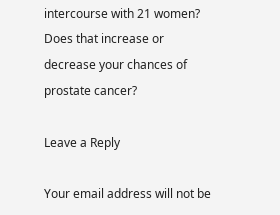intercourse with 21 women? Does that increase or decrease your chances of prostate cancer?

Leave a Reply

Your email address will not be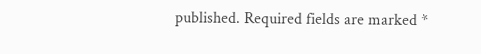published. Required fields are marked *